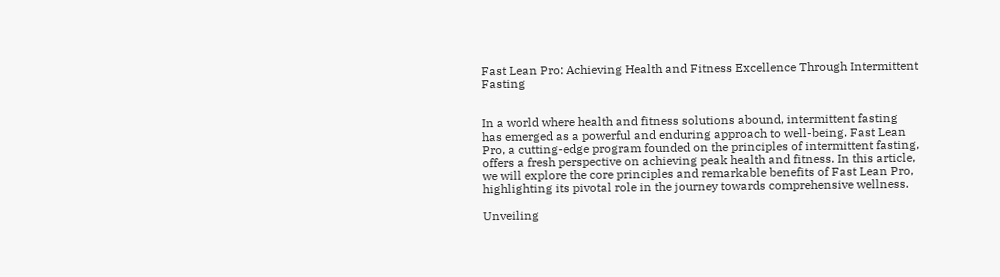Fast Lean Pro: Achieving Health and Fitness Excellence Through Intermittent Fasting


In a world where health and fitness solutions abound, intermittent fasting has emerged as a powerful and enduring approach to well-being. Fast Lean Pro, a cutting-edge program founded on the principles of intermittent fasting, offers a fresh perspective on achieving peak health and fitness. In this article, we will explore the core principles and remarkable benefits of Fast Lean Pro, highlighting its pivotal role in the journey towards comprehensive wellness.

Unveiling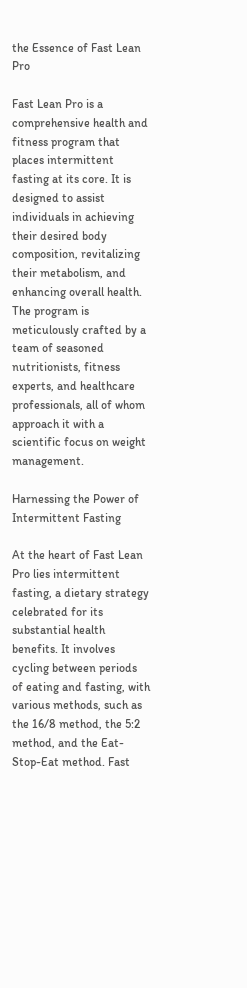the Essence of Fast Lean Pro

Fast Lean Pro is a comprehensive health and fitness program that places intermittent fasting at its core. It is designed to assist individuals in achieving their desired body composition, revitalizing their metabolism, and enhancing overall health. The program is meticulously crafted by a team of seasoned nutritionists, fitness experts, and healthcare professionals, all of whom approach it with a scientific focus on weight management.

Harnessing the Power of Intermittent Fasting

At the heart of Fast Lean Pro lies intermittent fasting, a dietary strategy celebrated for its substantial health benefits. It involves cycling between periods of eating and fasting, with various methods, such as the 16/8 method, the 5:2 method, and the Eat-Stop-Eat method. Fast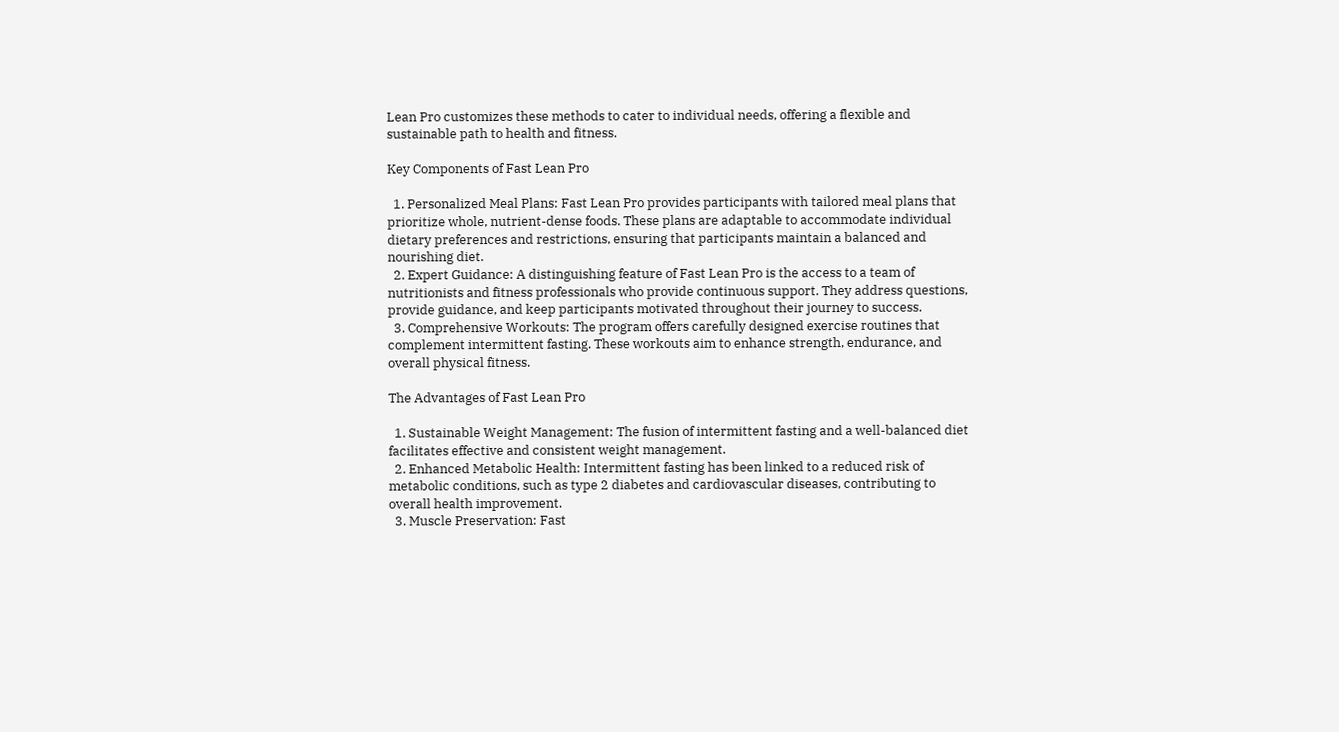Lean Pro customizes these methods to cater to individual needs, offering a flexible and sustainable path to health and fitness.

Key Components of Fast Lean Pro

  1. Personalized Meal Plans: Fast Lean Pro provides participants with tailored meal plans that prioritize whole, nutrient-dense foods. These plans are adaptable to accommodate individual dietary preferences and restrictions, ensuring that participants maintain a balanced and nourishing diet.
  2. Expert Guidance: A distinguishing feature of Fast Lean Pro is the access to a team of nutritionists and fitness professionals who provide continuous support. They address questions, provide guidance, and keep participants motivated throughout their journey to success.
  3. Comprehensive Workouts: The program offers carefully designed exercise routines that complement intermittent fasting. These workouts aim to enhance strength, endurance, and overall physical fitness.

The Advantages of Fast Lean Pro

  1. Sustainable Weight Management: The fusion of intermittent fasting and a well-balanced diet facilitates effective and consistent weight management.
  2. Enhanced Metabolic Health: Intermittent fasting has been linked to a reduced risk of metabolic conditions, such as type 2 diabetes and cardiovascular diseases, contributing to overall health improvement.
  3. Muscle Preservation: Fast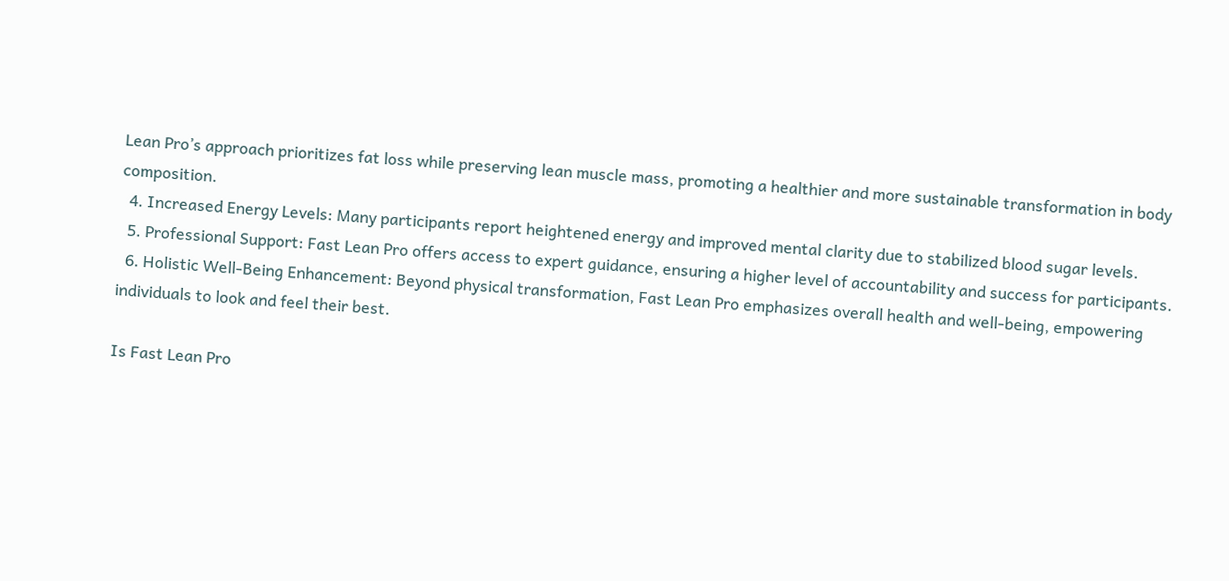Lean Pro’s approach prioritizes fat loss while preserving lean muscle mass, promoting a healthier and more sustainable transformation in body composition.
  4. Increased Energy Levels: Many participants report heightened energy and improved mental clarity due to stabilized blood sugar levels.
  5. Professional Support: Fast Lean Pro offers access to expert guidance, ensuring a higher level of accountability and success for participants.
  6. Holistic Well-Being Enhancement: Beyond physical transformation, Fast Lean Pro emphasizes overall health and well-being, empowering individuals to look and feel their best.

Is Fast Lean Pro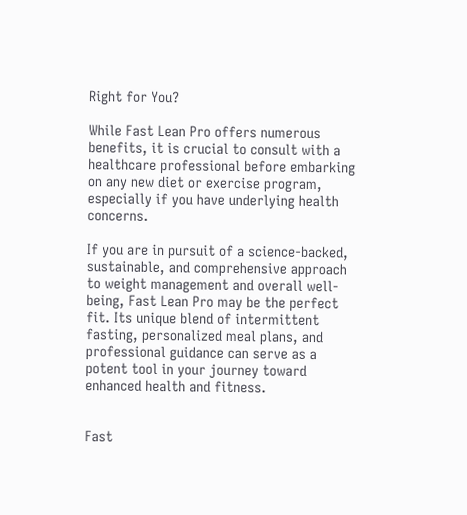Right for You?

While Fast Lean Pro offers numerous benefits, it is crucial to consult with a healthcare professional before embarking on any new diet or exercise program, especially if you have underlying health concerns.

If you are in pursuit of a science-backed, sustainable, and comprehensive approach to weight management and overall well-being, Fast Lean Pro may be the perfect fit. Its unique blend of intermittent fasting, personalized meal plans, and professional guidance can serve as a potent tool in your journey toward enhanced health and fitness.


Fast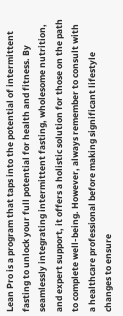Lean Pro is a program that taps into the potential of intermittent fasting to unlock your full potential for health and fitness. By seamlessly integrating intermittent fasting, wholesome nutrition, and expert support, it offers a holistic solution for those on the path to complete well-being. However, always remember to consult with a healthcare professional before making significant lifestyle changes to ensure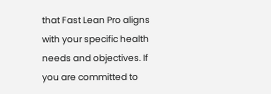that Fast Lean Pro aligns with your specific health needs and objectives. If you are committed to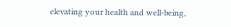elevating your health and well-being,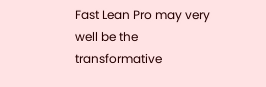Fast Lean Pro may very well be the transformative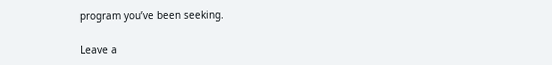program you’ve been seeking.

Leave a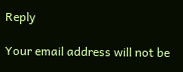Reply

Your email address will not be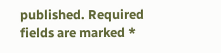published. Required fields are marked *